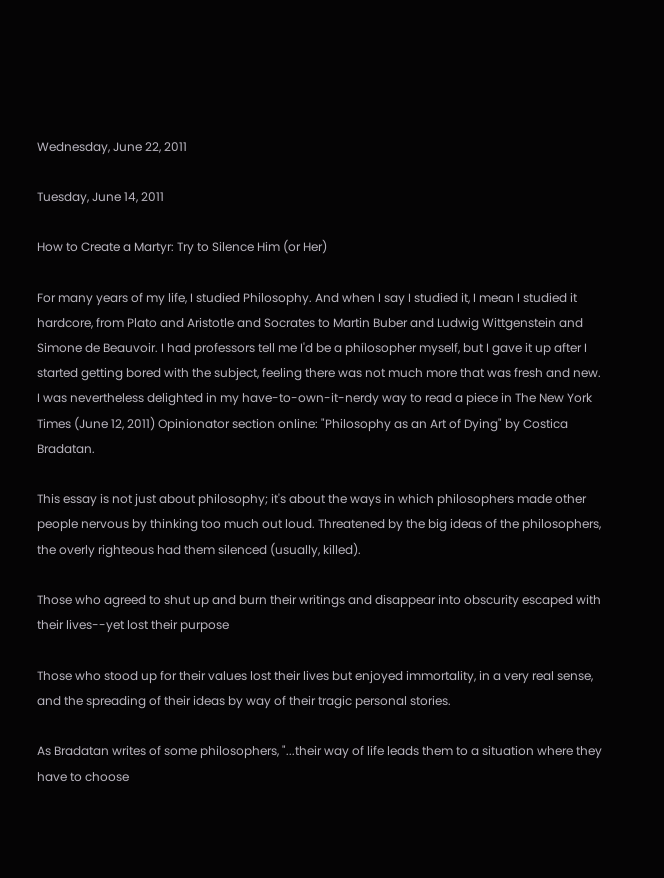Wednesday, June 22, 2011

Tuesday, June 14, 2011

How to Create a Martyr: Try to Silence Him (or Her)

For many years of my life, I studied Philosophy. And when I say I studied it, I mean I studied it hardcore, from Plato and Aristotle and Socrates to Martin Buber and Ludwig Wittgenstein and Simone de Beauvoir. I had professors tell me I'd be a philosopher myself, but I gave it up after I started getting bored with the subject, feeling there was not much more that was fresh and new.
I was nevertheless delighted in my have-to-own-it-nerdy way to read a piece in The New York Times (June 12, 2011) Opinionator section online: "Philosophy as an Art of Dying" by Costica Bradatan.

This essay is not just about philosophy; it's about the ways in which philosophers made other people nervous by thinking too much out loud. Threatened by the big ideas of the philosophers, the overly righteous had them silenced (usually, killed).

Those who agreed to shut up and burn their writings and disappear into obscurity escaped with their lives--yet lost their purpose

Those who stood up for their values lost their lives but enjoyed immortality, in a very real sense, and the spreading of their ideas by way of their tragic personal stories.

As Bradatan writes of some philosophers, "...their way of life leads them to a situation where they have to choose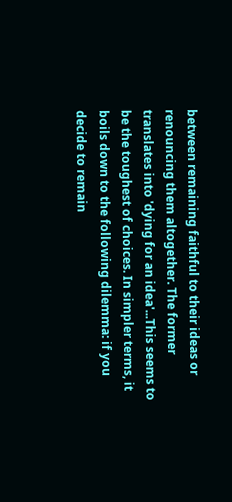between remaining faithful to their ideas or renouncing them altogether. The former translates into 'dying for an idea'...This seems to be the toughest of choices. In simpler terms, it boils down to the following dilemma: if you decide to remain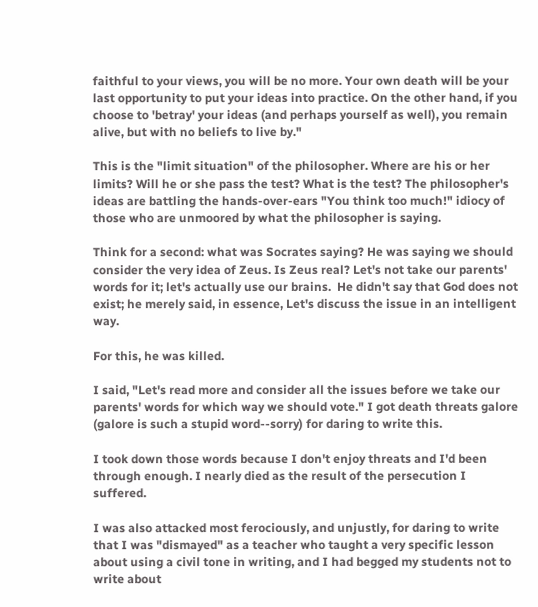faithful to your views, you will be no more. Your own death will be your last opportunity to put your ideas into practice. On the other hand, if you choose to 'betray' your ideas (and perhaps yourself as well), you remain alive, but with no beliefs to live by."

This is the "limit situation" of the philosopher. Where are his or her limits? Will he or she pass the test? What is the test? The philosopher's ideas are battling the hands-over-ears "You think too much!" idiocy of those who are unmoored by what the philosopher is saying.

Think for a second: what was Socrates saying? He was saying we should consider the very idea of Zeus. Is Zeus real? Let's not take our parents' words for it; let's actually use our brains.  He didn't say that God does not exist; he merely said, in essence, Let's discuss the issue in an intelligent way.

For this, he was killed.

I said, "Let's read more and consider all the issues before we take our parents' words for which way we should vote." I got death threats galore (galore is such a stupid word--sorry) for daring to write this.

I took down those words because I don't enjoy threats and I'd been through enough. I nearly died as the result of the persecution I suffered.

I was also attacked most ferociously, and unjustly, for daring to write that I was "dismayed" as a teacher who taught a very specific lesson about using a civil tone in writing, and I had begged my students not to write about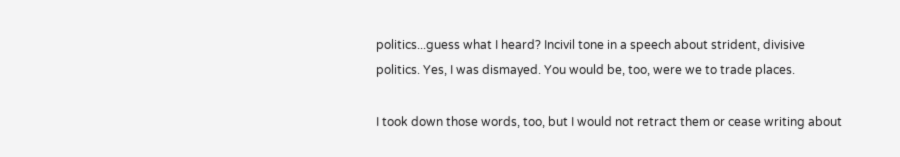politics...guess what I heard? Incivil tone in a speech about strident, divisive politics. Yes, I was dismayed. You would be, too, were we to trade places.

I took down those words, too, but I would not retract them or cease writing about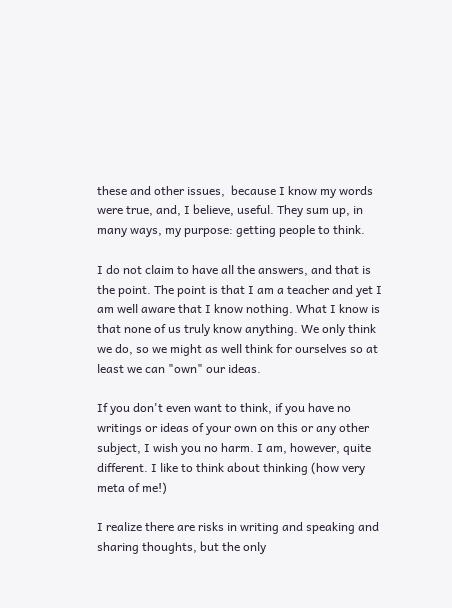these and other issues,  because I know my words were true, and, I believe, useful. They sum up, in many ways, my purpose: getting people to think.

I do not claim to have all the answers, and that is the point. The point is that I am a teacher and yet I am well aware that I know nothing. What I know is that none of us truly know anything. We only think we do, so we might as well think for ourselves so at least we can "own" our ideas.

If you don't even want to think, if you have no writings or ideas of your own on this or any other subject, I wish you no harm. I am, however, quite different. I like to think about thinking (how very meta of me!)

I realize there are risks in writing and speaking and sharing thoughts, but the only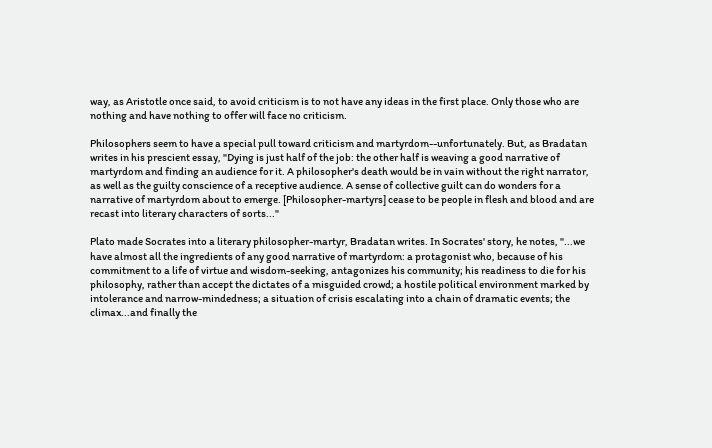way, as Aristotle once said, to avoid criticism is to not have any ideas in the first place. Only those who are nothing and have nothing to offer will face no criticism.

Philosophers seem to have a special pull toward criticism and martyrdom--unfortunately. But, as Bradatan writes in his prescient essay, "Dying is just half of the job: the other half is weaving a good narrative of martyrdom and finding an audience for it. A philosopher's death would be in vain without the right narrator, as well as the guilty conscience of a receptive audience. A sense of collective guilt can do wonders for a narrative of martyrdom about to emerge. [Philosopher-martyrs] cease to be people in flesh and blood and are recast into literary characters of sorts..."

Plato made Socrates into a literary philosopher-martyr, Bradatan writes. In Socrates' story, he notes, "...we have almost all the ingredients of any good narrative of martyrdom: a protagonist who, because of his commitment to a life of virtue and wisdom-seeking, antagonizes his community; his readiness to die for his philosophy, rather than accept the dictates of a misguided crowd; a hostile political environment marked by intolerance and narrow-mindedness; a situation of crisis escalating into a chain of dramatic events; the climax...and finally the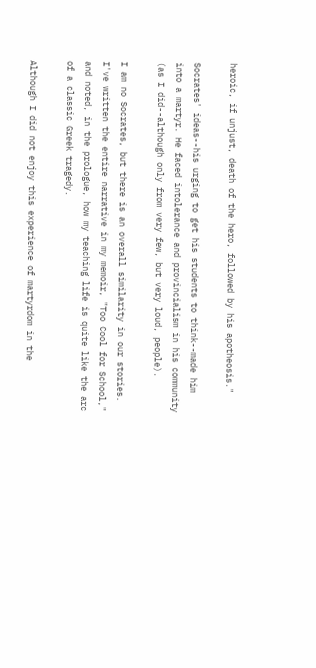heroic, if unjust, death of the hero, followed by his apotheosis."

Socrates' ideas--his urging to get his students to think--made him into a martyr. He faced intolerance and provincialism in his community (as I did--although only from very few, but very loud, people).

I am no Socrates, but there is an overall similarity in our stories. I've written the entire narrative in my memoir, "Too Cool for School," and noted, in the prologue, how my teaching life is quite like the arc of a classic Greek tragedy.

Although I did not enjoy this experience of martyrdom in the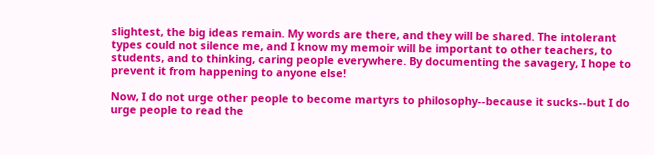slightest, the big ideas remain. My words are there, and they will be shared. The intolerant types could not silence me, and I know my memoir will be important to other teachers, to students, and to thinking, caring people everywhere. By documenting the savagery, I hope to prevent it from happening to anyone else!

Now, I do not urge other people to become martyrs to philosophy--because it sucks--but I do urge people to read the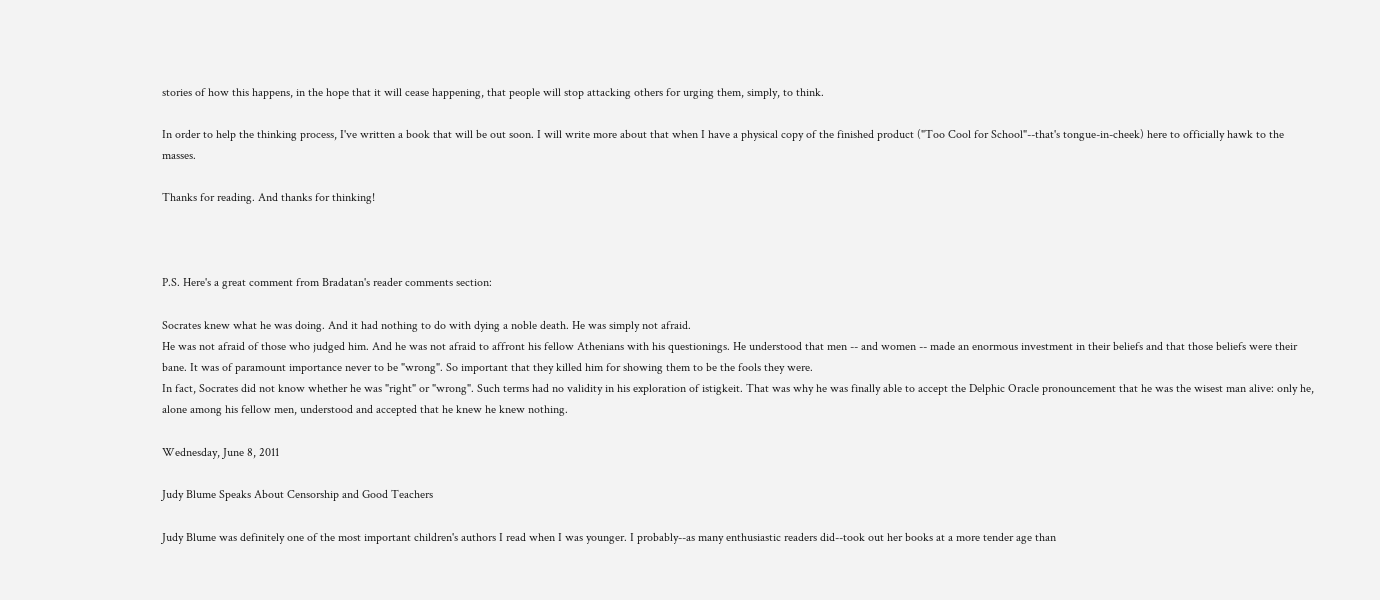stories of how this happens, in the hope that it will cease happening, that people will stop attacking others for urging them, simply, to think.

In order to help the thinking process, I've written a book that will be out soon. I will write more about that when I have a physical copy of the finished product ("Too Cool for School"--that's tongue-in-cheek) here to officially hawk to the masses.

Thanks for reading. And thanks for thinking!



P.S. Here's a great comment from Bradatan's reader comments section:

Socrates knew what he was doing. And it had nothing to do with dying a noble death. He was simply not afraid.
He was not afraid of those who judged him. And he was not afraid to affront his fellow Athenians with his questionings. He understood that men -- and women -- made an enormous investment in their beliefs and that those beliefs were their bane. It was of paramount importance never to be "wrong". So important that they killed him for showing them to be the fools they were.
In fact, Socrates did not know whether he was "right" or "wrong". Such terms had no validity in his exploration of istigkeit. That was why he was finally able to accept the Delphic Oracle pronouncement that he was the wisest man alive: only he, alone among his fellow men, understood and accepted that he knew he knew nothing.

Wednesday, June 8, 2011

Judy Blume Speaks About Censorship and Good Teachers

Judy Blume was definitely one of the most important children's authors I read when I was younger. I probably--as many enthusiastic readers did--took out her books at a more tender age than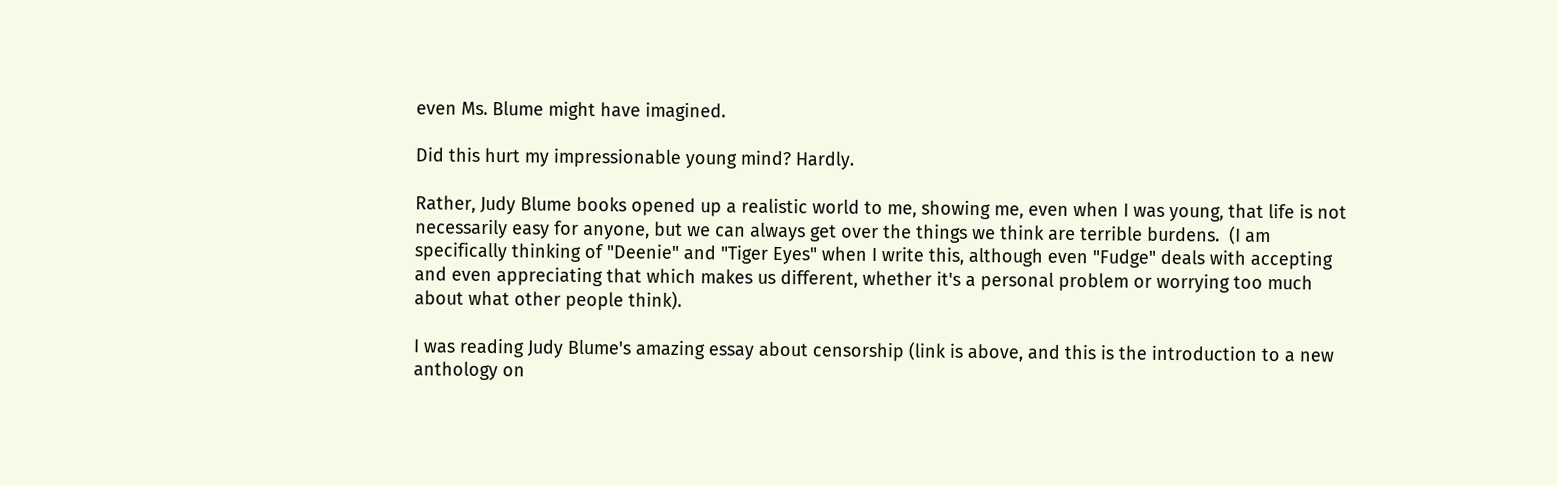even Ms. Blume might have imagined.

Did this hurt my impressionable young mind? Hardly.

Rather, Judy Blume books opened up a realistic world to me, showing me, even when I was young, that life is not necessarily easy for anyone, but we can always get over the things we think are terrible burdens.  (I am specifically thinking of "Deenie" and "Tiger Eyes" when I write this, although even "Fudge" deals with accepting and even appreciating that which makes us different, whether it's a personal problem or worrying too much about what other people think).

I was reading Judy Blume's amazing essay about censorship (link is above, and this is the introduction to a new anthology on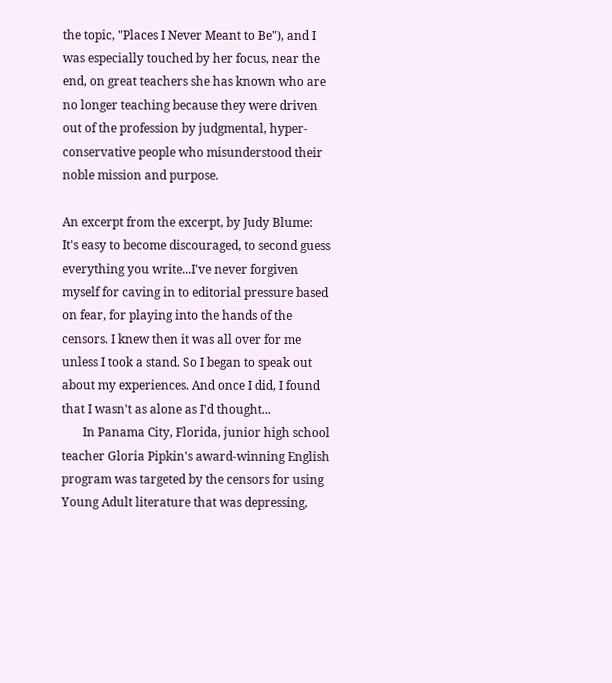the topic, "Places I Never Meant to Be"), and I was especially touched by her focus, near the end, on great teachers she has known who are no longer teaching because they were driven out of the profession by judgmental, hyper-conservative people who misunderstood their noble mission and purpose.

An excerpt from the excerpt, by Judy Blume:  It's easy to become discouraged, to second guess everything you write...I've never forgiven myself for caving in to editorial pressure based on fear, for playing into the hands of the censors. I knew then it was all over for me unless I took a stand. So I began to speak out about my experiences. And once I did, I found that I wasn't as alone as I'd thought...
       In Panama City, Florida, junior high school teacher Gloria Pipkin's award-winning English program was targeted by the censors for using Young Adult literature that was depressing,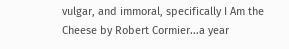vulgar, and immoral, specifically I Am the Cheese by Robert Cormier...a year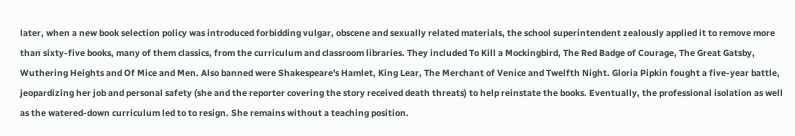later, when a new book selection policy was introduced forbidding vulgar, obscene and sexually related materials, the school superintendent zealously applied it to remove more than sixty-five books, many of them classics, from the curriculum and classroom libraries. They included To Kill a Mockingbird, The Red Badge of Courage, The Great Gatsby, Wuthering Heights and Of Mice and Men. Also banned were Shakespeare's Hamlet, King Lear, The Merchant of Venice and Twelfth Night. Gloria Pipkin fought a five-year battle, jeopardizing her job and personal safety (she and the reporter covering the story received death threats) to help reinstate the books. Eventually, the professional isolation as well as the watered-down curriculum led to to resign. She remains without a teaching position.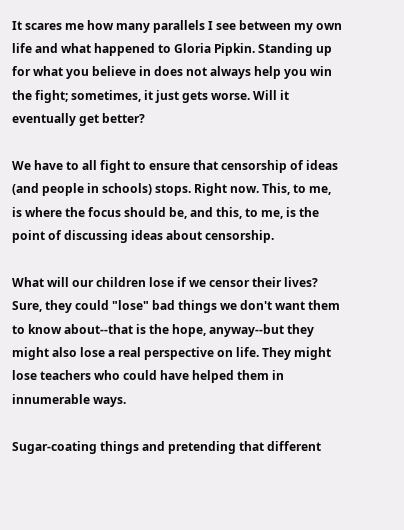It scares me how many parallels I see between my own life and what happened to Gloria Pipkin. Standing up for what you believe in does not always help you win the fight; sometimes, it just gets worse. Will it eventually get better?

We have to all fight to ensure that censorship of ideas (and people in schools) stops. Right now. This, to me, is where the focus should be, and this, to me, is the point of discussing ideas about censorship.

What will our children lose if we censor their lives? Sure, they could "lose" bad things we don't want them to know about--that is the hope, anyway--but they might also lose a real perspective on life. They might lose teachers who could have helped them in innumerable ways.

Sugar-coating things and pretending that different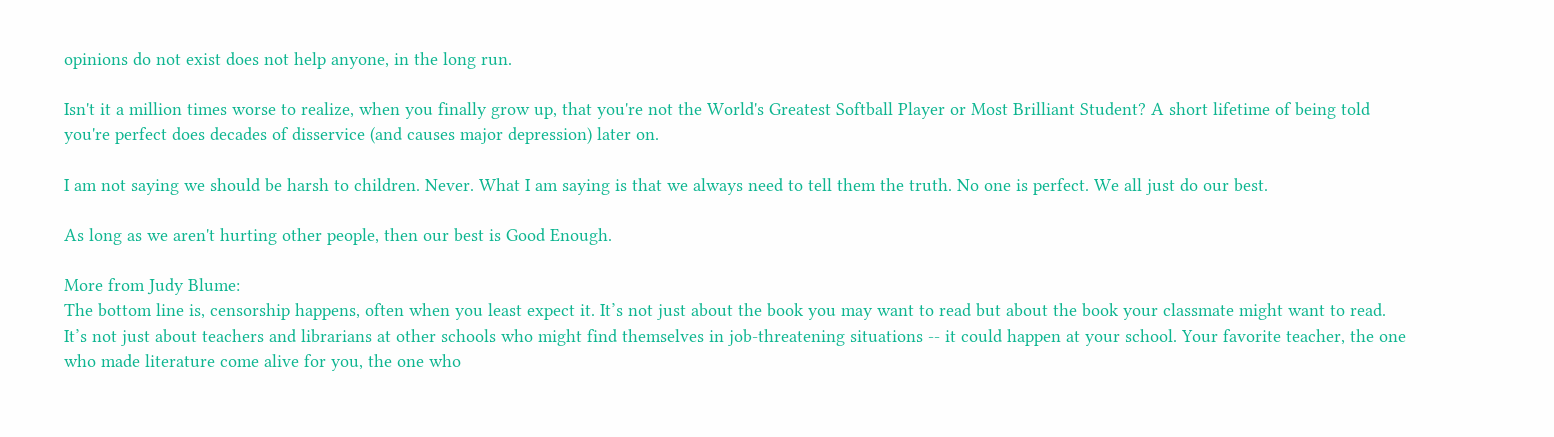opinions do not exist does not help anyone, in the long run.

Isn't it a million times worse to realize, when you finally grow up, that you're not the World's Greatest Softball Player or Most Brilliant Student? A short lifetime of being told you're perfect does decades of disservice (and causes major depression) later on.

I am not saying we should be harsh to children. Never. What I am saying is that we always need to tell them the truth. No one is perfect. We all just do our best.

As long as we aren't hurting other people, then our best is Good Enough.

More from Judy Blume:
The bottom line is, censorship happens, often when you least expect it. It’s not just about the book you may want to read but about the book your classmate might want to read. It’s not just about teachers and librarians at other schools who might find themselves in job-threatening situations -- it could happen at your school. Your favorite teacher, the one who made literature come alive for you, the one who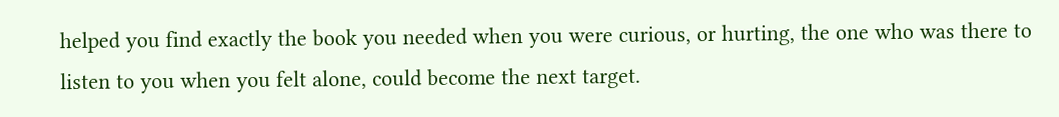helped you find exactly the book you needed when you were curious, or hurting, the one who was there to listen to you when you felt alone, could become the next target.